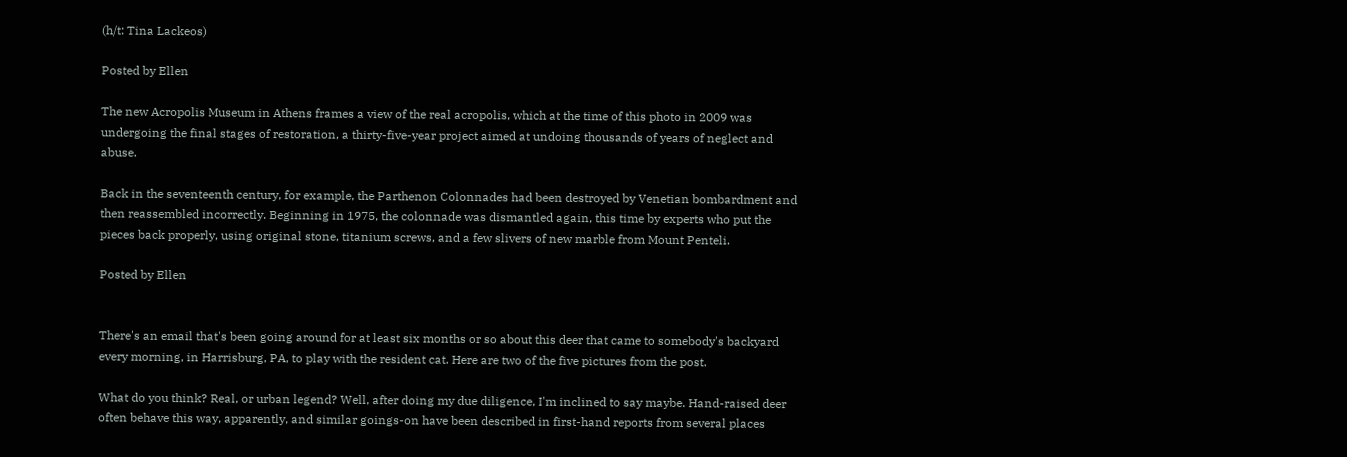(h/t: Tina Lackeos)

Posted by Ellen

The new Acropolis Museum in Athens frames a view of the real acropolis, which at the time of this photo in 2009 was undergoing the final stages of restoration, a thirty-five-year project aimed at undoing thousands of years of neglect and abuse.

Back in the seventeenth century, for example, the Parthenon Colonnades had been destroyed by Venetian bombardment and then reassembled incorrectly. Beginning in 1975, the colonnade was dismantled again, this time by experts who put the pieces back properly, using original stone, titanium screws, and a few slivers of new marble from Mount Penteli.

Posted by Ellen


There's an email that's been going around for at least six months or so about this deer that came to somebody's backyard every morning, in Harrisburg, PA, to play with the resident cat. Here are two of the five pictures from the post.

What do you think? Real, or urban legend? Well, after doing my due diligence, I'm inclined to say maybe. Hand-raised deer often behave this way, apparently, and similar goings-on have been described in first-hand reports from several places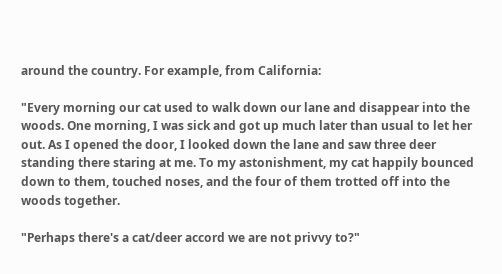around the country. For example, from California:

"Every morning our cat used to walk down our lane and disappear into the woods. One morning, I was sick and got up much later than usual to let her out. As I opened the door, I looked down the lane and saw three deer standing there staring at me. To my astonishment, my cat happily bounced down to them, touched noses, and the four of them trotted off into the woods together.

"Perhaps there's a cat/deer accord we are not privvy to?"